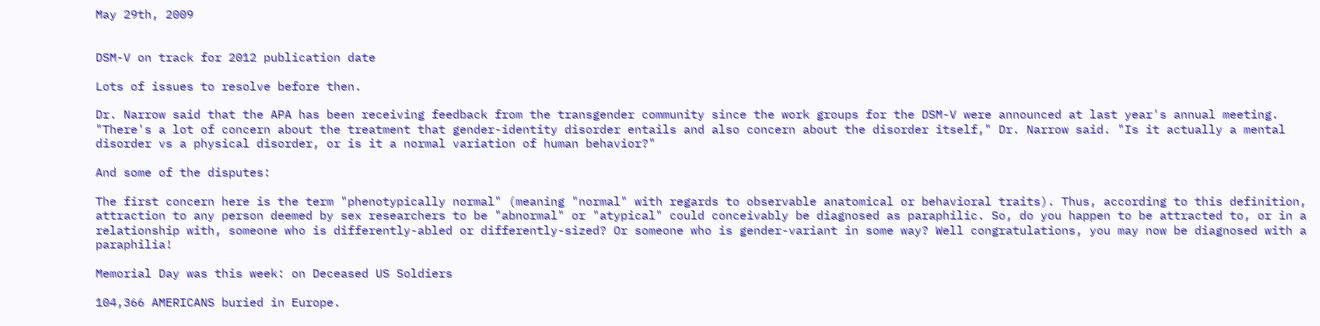May 29th, 2009


DSM-V on track for 2012 publication date

Lots of issues to resolve before then.

Dr. Narrow said that the APA has been receiving feedback from the transgender community since the work groups for the DSM-V were announced at last year's annual meeting. "There's a lot of concern about the treatment that gender-identity disorder entails and also concern about the disorder itself," Dr. Narrow said. "Is it actually a mental disorder vs a physical disorder, or is it a normal variation of human behavior?"

And some of the disputes:

The first concern here is the term "phenotypically normal" (meaning "normal" with regards to observable anatomical or behavioral traits). Thus, according to this definition, attraction to any person deemed by sex researchers to be "abnormal" or "atypical" could conceivably be diagnosed as paraphilic. So, do you happen to be attracted to, or in a relationship with, someone who is differently-abled or differently-sized? Or someone who is gender-variant in some way? Well congratulations, you may now be diagnosed with a paraphilia!

Memorial Day was this week: on Deceased US Soldiers

104,366 AMERICANS buried in Europe.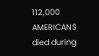112,000 AMERICANS died during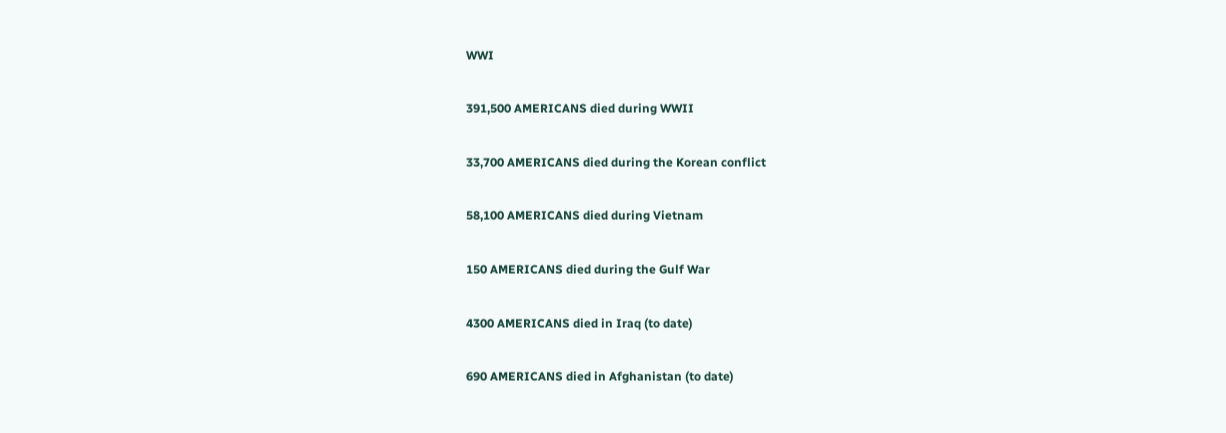WWI

391,500 AMERICANS died during WWII

33,700 AMERICANS died during the Korean conflict

58,100 AMERICANS died during Vietnam

150 AMERICANS died during the Gulf War

4300 AMERICANS died in Iraq (to date)

690 AMERICANS died in Afghanistan (to date)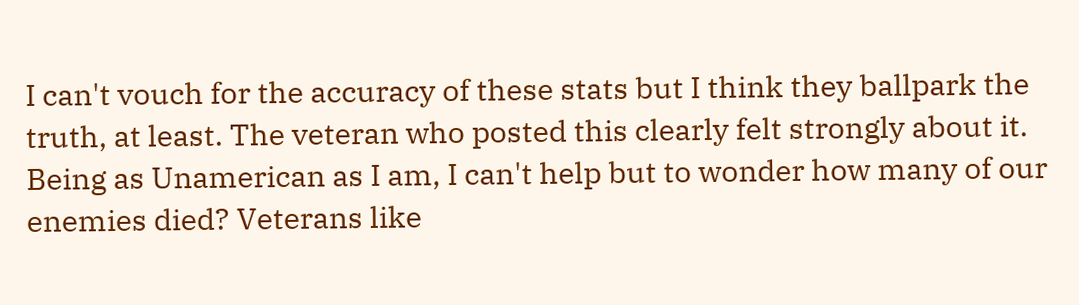I can't vouch for the accuracy of these stats but I think they ballpark the truth, at least. The veteran who posted this clearly felt strongly about it. Being as Unamerican as I am, I can't help but to wonder how many of our enemies died? Veterans like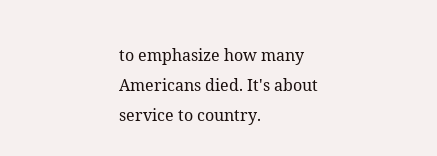to emphasize how many Americans died. It's about service to country.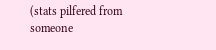(stats pilfered from someone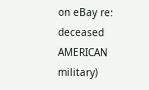on eBay re: deceased AMERICAN military)